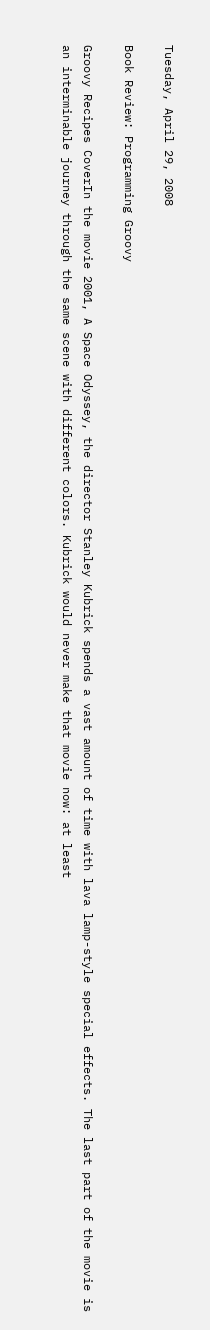Tuesday, April 29, 2008

Book Review: Programming Groovy

Groovy Recipes CoverIn the movie 2001, A Space Odyssey, the director Stanley Kubrick spends a vast amount of time with lava lamp-style special effects. The last part of the movie is an interminable journey through the same scene with different colors. Kubrick would never make that movie now: at least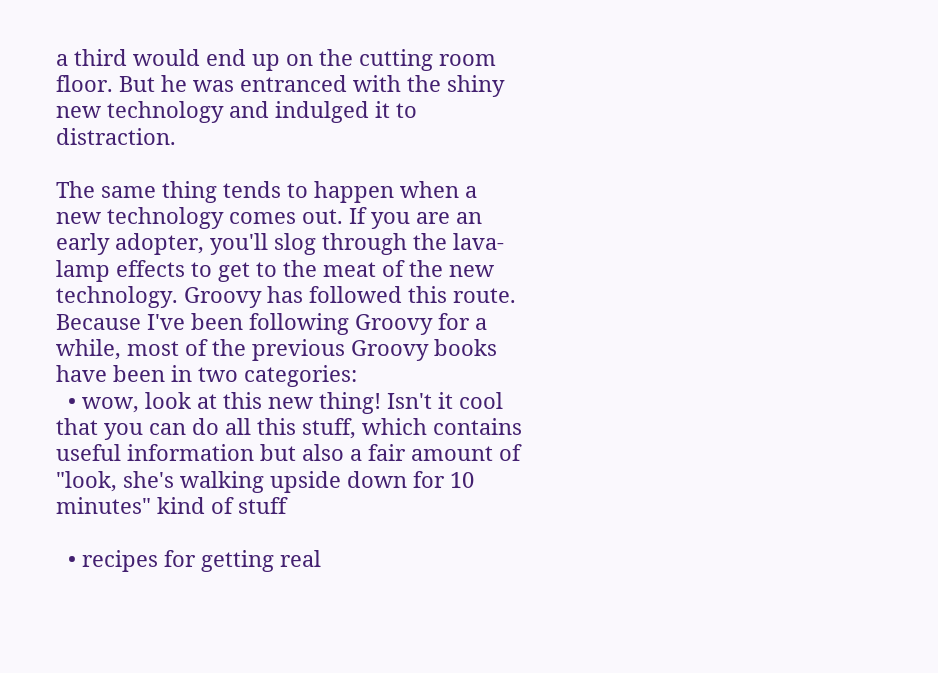a third would end up on the cutting room floor. But he was entranced with the shiny new technology and indulged it to distraction.

The same thing tends to happen when a new technology comes out. If you are an early adopter, you'll slog through the lava-lamp effects to get to the meat of the new technology. Groovy has followed this route. Because I've been following Groovy for a while, most of the previous Groovy books have been in two categories:
  • wow, look at this new thing! Isn't it cool that you can do all this stuff, which contains useful information but also a fair amount of "look, she's walking upside down for 10 minutes" kind of stuff

  • recipes for getting real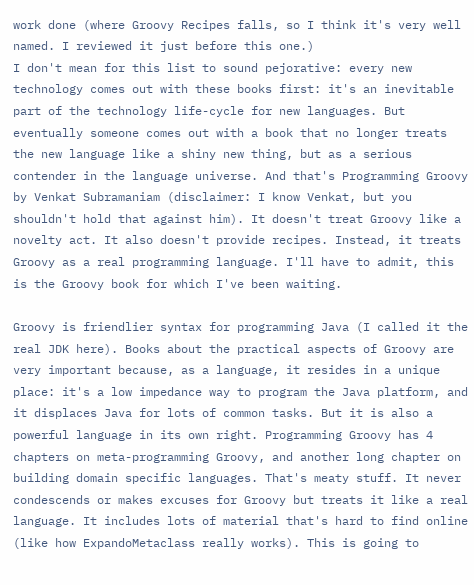work done (where Groovy Recipes falls, so I think it's very well named. I reviewed it just before this one.)
I don't mean for this list to sound pejorative: every new technology comes out with these books first: it's an inevitable part of the technology life-cycle for new languages. But eventually someone comes out with a book that no longer treats the new language like a shiny new thing, but as a serious contender in the language universe. And that's Programming Groovy by Venkat Subramaniam (disclaimer: I know Venkat, but you shouldn't hold that against him). It doesn't treat Groovy like a novelty act. It also doesn't provide recipes. Instead, it treats Groovy as a real programming language. I'll have to admit, this is the Groovy book for which I've been waiting.

Groovy is friendlier syntax for programming Java (I called it the real JDK here). Books about the practical aspects of Groovy are very important because, as a language, it resides in a unique place: it's a low impedance way to program the Java platform, and it displaces Java for lots of common tasks. But it is also a powerful language in its own right. Programming Groovy has 4 chapters on meta-programming Groovy, and another long chapter on building domain specific languages. That's meaty stuff. It never condescends or makes excuses for Groovy but treats it like a real language. It includes lots of material that's hard to find online (like how ExpandoMetaclass really works). This is going to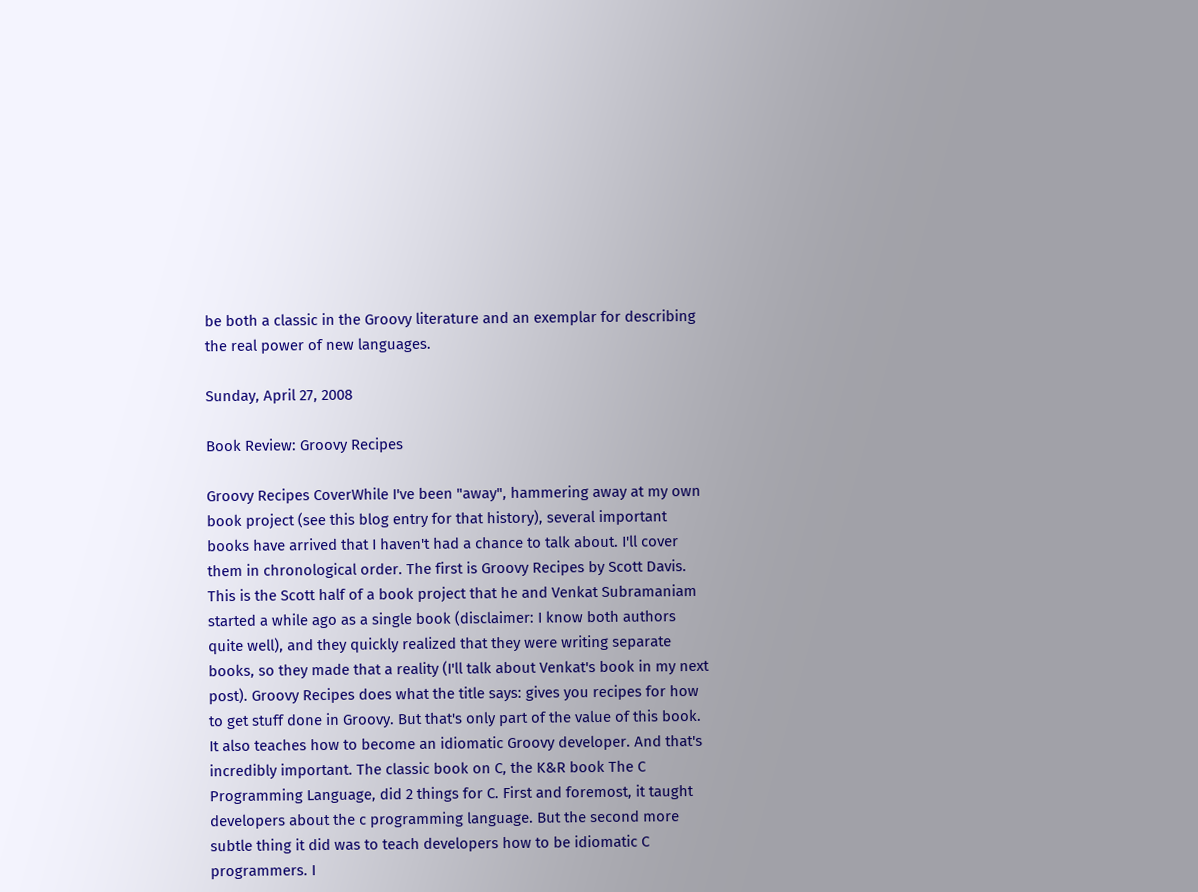be both a classic in the Groovy literature and an exemplar for describing the real power of new languages.

Sunday, April 27, 2008

Book Review: Groovy Recipes

Groovy Recipes CoverWhile I've been "away", hammering away at my own book project (see this blog entry for that history), several important books have arrived that I haven't had a chance to talk about. I'll cover them in chronological order. The first is Groovy Recipes by Scott Davis. This is the Scott half of a book project that he and Venkat Subramaniam started a while ago as a single book (disclaimer: I know both authors quite well), and they quickly realized that they were writing separate books, so they made that a reality (I'll talk about Venkat's book in my next post). Groovy Recipes does what the title says: gives you recipes for how to get stuff done in Groovy. But that's only part of the value of this book. It also teaches how to become an idiomatic Groovy developer. And that's incredibly important. The classic book on C, the K&R book The C Programming Language, did 2 things for C. First and foremost, it taught developers about the c programming language. But the second more subtle thing it did was to teach developers how to be idiomatic C programmers. I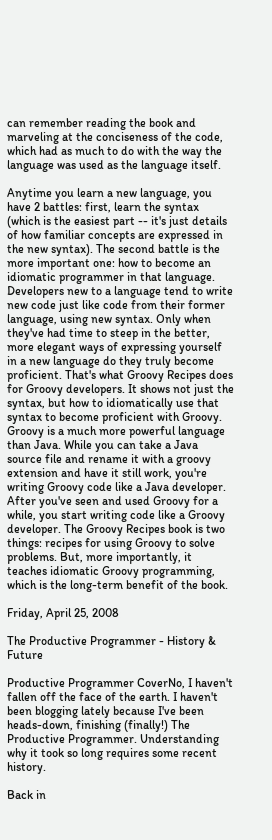can remember reading the book and marveling at the conciseness of the code, which had as much to do with the way the language was used as the language itself.

Anytime you learn a new language, you have 2 battles: first, learn the syntax (which is the easiest part -- it's just details of how familiar concepts are expressed in the new syntax). The second battle is the more important one: how to become an idiomatic programmer in that language. Developers new to a language tend to write new code just like code from their former language, using new syntax. Only when they've had time to steep in the better, more elegant ways of expressing yourself in a new language do they truly become proficient. That's what Groovy Recipes does for Groovy developers. It shows not just the syntax, but how to idiomatically use that syntax to become proficient with Groovy. Groovy is a much more powerful language than Java. While you can take a Java source file and rename it with a groovy extension and have it still work, you're writing Groovy code like a Java developer. After you've seen and used Groovy for a while, you start writing code like a Groovy developer. The Groovy Recipes book is two things: recipes for using Groovy to solve problems. But, more importantly, it teaches idiomatic Groovy programming, which is the long-term benefit of the book.

Friday, April 25, 2008

The Productive Programmer - History & Future

Productive Programmer CoverNo, I haven't fallen off the face of the earth. I haven't been blogging lately because I've been heads-down, finishing (finally!) The Productive Programmer. Understanding why it took so long requires some recent history.

Back in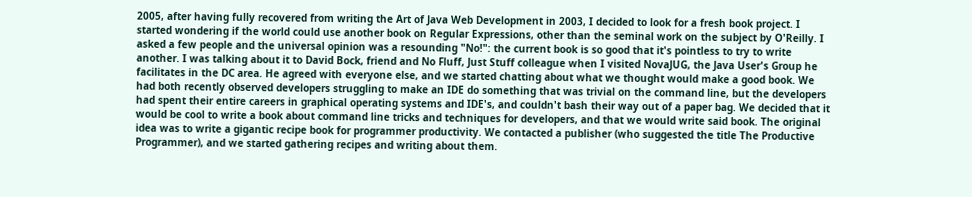2005, after having fully recovered from writing the Art of Java Web Development in 2003, I decided to look for a fresh book project. I started wondering if the world could use another book on Regular Expressions, other than the seminal work on the subject by O'Reilly. I asked a few people and the universal opinion was a resounding "No!": the current book is so good that it's pointless to try to write another. I was talking about it to David Bock, friend and No Fluff, Just Stuff colleague when I visited NovaJUG, the Java User's Group he facilitates in the DC area. He agreed with everyone else, and we started chatting about what we thought would make a good book. We had both recently observed developers struggling to make an IDE do something that was trivial on the command line, but the developers had spent their entire careers in graphical operating systems and IDE's, and couldn't bash their way out of a paper bag. We decided that it would be cool to write a book about command line tricks and techniques for developers, and that we would write said book. The original idea was to write a gigantic recipe book for programmer productivity. We contacted a publisher (who suggested the title The Productive Programmer), and we started gathering recipes and writing about them.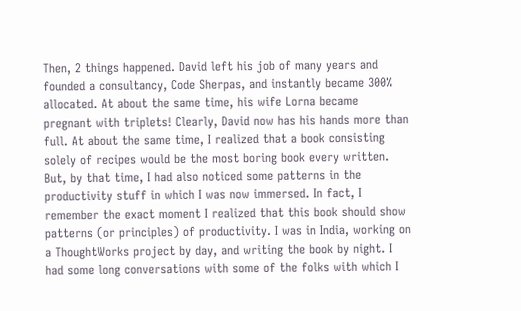Then, 2 things happened. David left his job of many years and founded a consultancy, Code Sherpas, and instantly became 300% allocated. At about the same time, his wife Lorna became pregnant with triplets! Clearly, David now has his hands more than full. At about the same time, I realized that a book consisting solely of recipes would be the most boring book every written. But, by that time, I had also noticed some patterns in the productivity stuff in which I was now immersed. In fact, I remember the exact moment I realized that this book should show patterns (or principles) of productivity. I was in India, working on a ThoughtWorks project by day, and writing the book by night. I had some long conversations with some of the folks with which I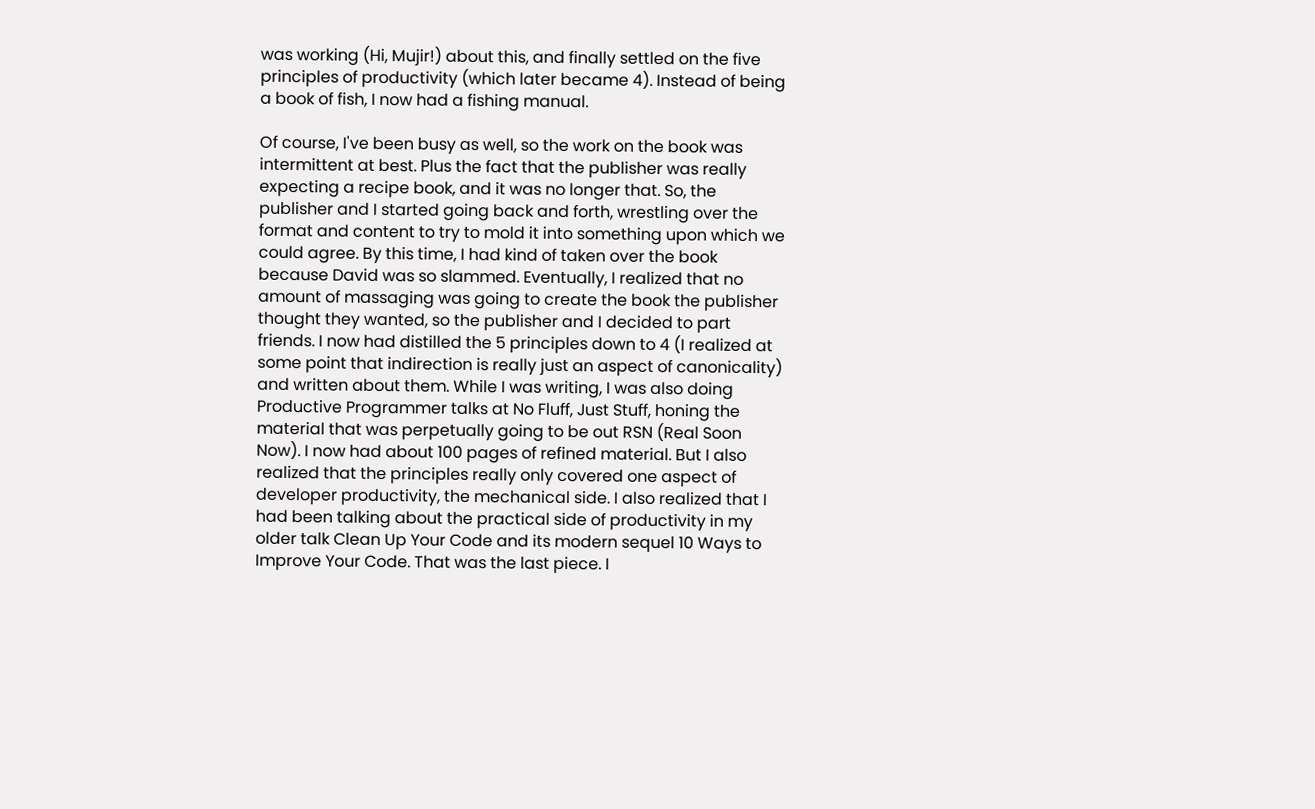was working (Hi, Mujir!) about this, and finally settled on the five principles of productivity (which later became 4). Instead of being a book of fish, I now had a fishing manual.

Of course, I've been busy as well, so the work on the book was intermittent at best. Plus the fact that the publisher was really expecting a recipe book, and it was no longer that. So, the publisher and I started going back and forth, wrestling over the format and content to try to mold it into something upon which we could agree. By this time, I had kind of taken over the book because David was so slammed. Eventually, I realized that no amount of massaging was going to create the book the publisher thought they wanted, so the publisher and I decided to part friends. I now had distilled the 5 principles down to 4 (I realized at some point that indirection is really just an aspect of canonicality) and written about them. While I was writing, I was also doing Productive Programmer talks at No Fluff, Just Stuff, honing the material that was perpetually going to be out RSN (Real Soon Now). I now had about 100 pages of refined material. But I also realized that the principles really only covered one aspect of developer productivity, the mechanical side. I also realized that I had been talking about the practical side of productivity in my older talk Clean Up Your Code and its modern sequel 10 Ways to Improve Your Code. That was the last piece. I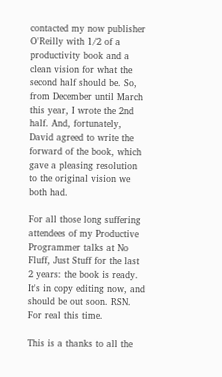contacted my now publisher O'Reilly with 1/2 of a productivity book and a clean vision for what the second half should be. So, from December until March this year, I wrote the 2nd half. And, fortunately, David agreed to write the forward of the book, which gave a pleasing resolution to the original vision we both had.

For all those long suffering attendees of my Productive Programmer talks at No Fluff, Just Stuff for the last 2 years: the book is ready. It's in copy editing now, and should be out soon. RSN. For real this time.

This is a thanks to all the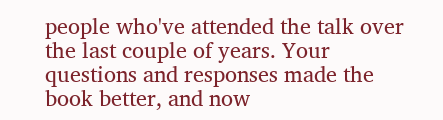people who've attended the talk over the last couple of years. Your questions and responses made the book better, and now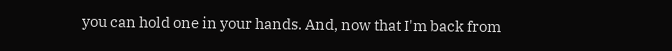you can hold one in your hands. And, now that I'm back from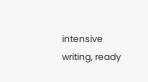intensive writing, ready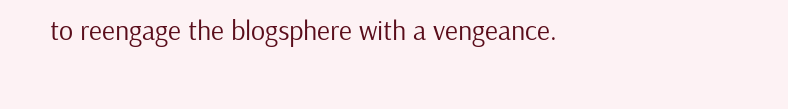to reengage the blogsphere with a vengeance.